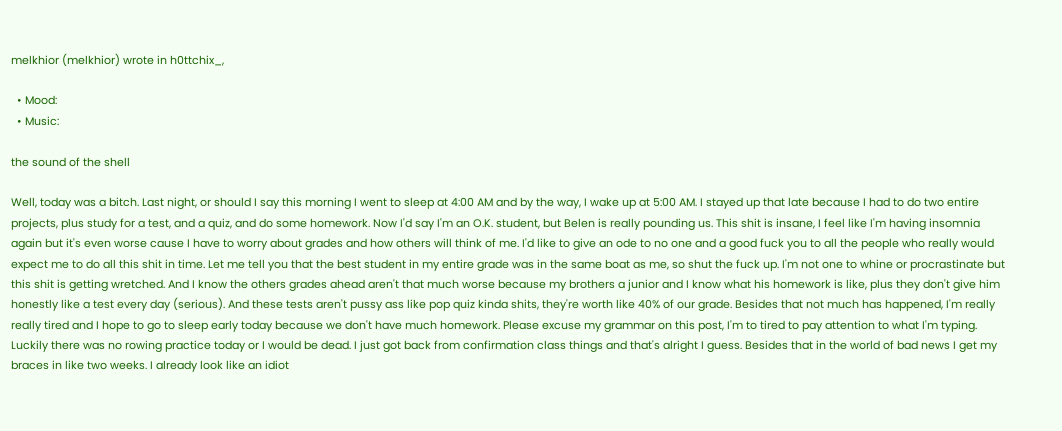melkhior (melkhior) wrote in h0ttchix_,

  • Mood:
  • Music:

the sound of the shell

Well, today was a bitch. Last night, or should I say this morning I went to sleep at 4:00 AM and by the way, I wake up at 5:00 AM. I stayed up that late because I had to do two entire projects, plus study for a test, and a quiz, and do some homework. Now I'd say I'm an O.K. student, but Belen is really pounding us. This shit is insane, I feel like I'm having insomnia again but it's even worse cause I have to worry about grades and how others will think of me. I'd like to give an ode to no one and a good fuck you to all the people who really would expect me to do all this shit in time. Let me tell you that the best student in my entire grade was in the same boat as me, so shut the fuck up. I'm not one to whine or procrastinate but this shit is getting wretched. And I know the others grades ahead aren't that much worse because my brothers a junior and I know what his homework is like, plus they don't give him honestly like a test every day (serious). And these tests aren't pussy ass like pop quiz kinda shits, they're worth like 40% of our grade. Besides that not much has happened, I'm really really tired and I hope to go to sleep early today because we don't have much homework. Please excuse my grammar on this post, I'm to tired to pay attention to what I'm typing. Luckily there was no rowing practice today or I would be dead. I just got back from confirmation class things and that's alright I guess. Besides that in the world of bad news I get my braces in like two weeks. I already look like an idiot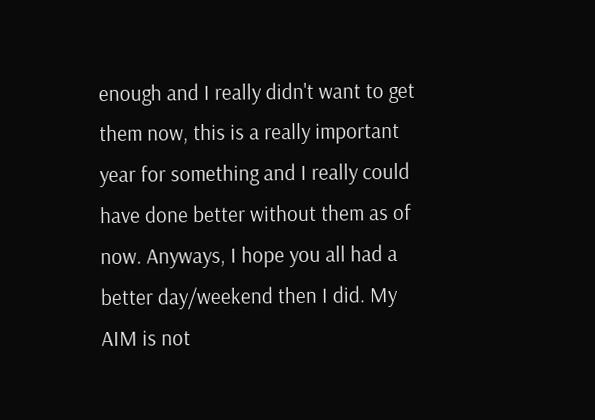enough and I really didn't want to get them now, this is a really important year for something and I really could have done better without them as of now. Anyways, I hope you all had a better day/weekend then I did. My AIM is not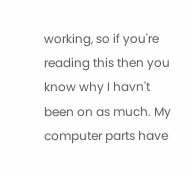working, so if you're reading this then you know why I havn't been on as much. My computer parts have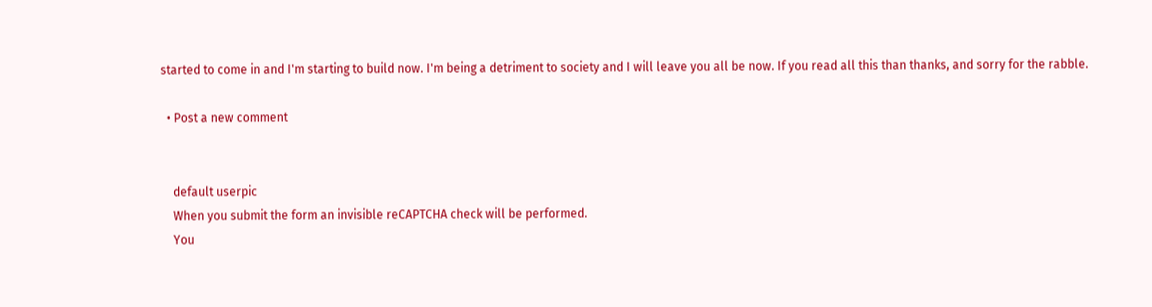started to come in and I'm starting to build now. I'm being a detriment to society and I will leave you all be now. If you read all this than thanks, and sorry for the rabble.

  • Post a new comment


    default userpic
    When you submit the form an invisible reCAPTCHA check will be performed.
    You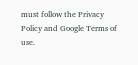must follow the Privacy Policy and Google Terms of use.